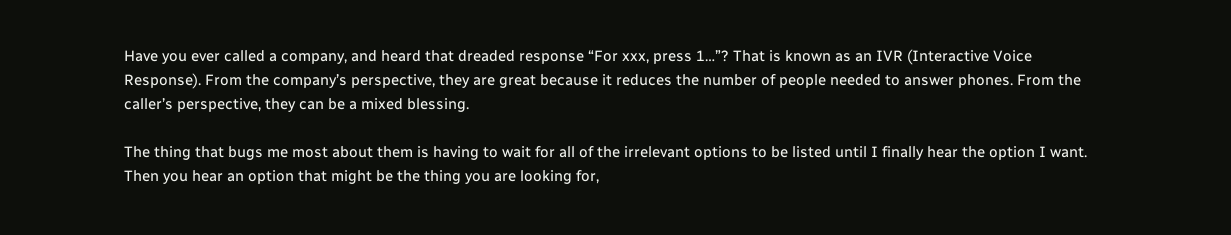Have you ever called a company, and heard that dreaded response “For xxx, press 1…”? That is known as an IVR (Interactive Voice Response). From the company’s perspective, they are great because it reduces the number of people needed to answer phones. From the caller’s perspective, they can be a mixed blessing.

The thing that bugs me most about them is having to wait for all of the irrelevant options to be listed until I finally hear the option I want. Then you hear an option that might be the thing you are looking for,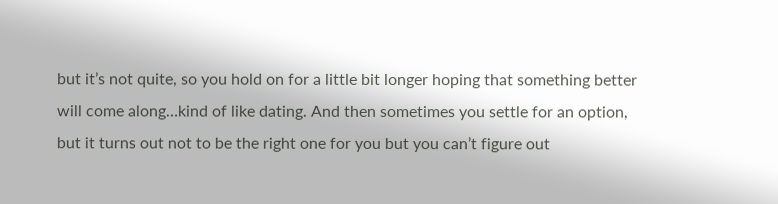but it’s not quite, so you hold on for a little bit longer hoping that something better will come along…kind of like dating. And then sometimes you settle for an option, but it turns out not to be the right one for you but you can’t figure out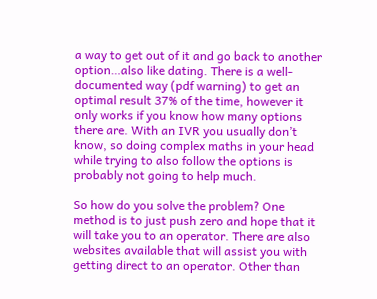a way to get out of it and go back to another option…also like dating. There is a well-documented way (pdf warning) to get an optimal result 37% of the time, however it only works if you know how many options there are. With an IVR you usually don’t know, so doing complex maths in your head while trying to also follow the options is probably not going to help much.

So how do you solve the problem? One method is to just push zero and hope that it will take you to an operator. There are also websites available that will assist you with getting direct to an operator. Other than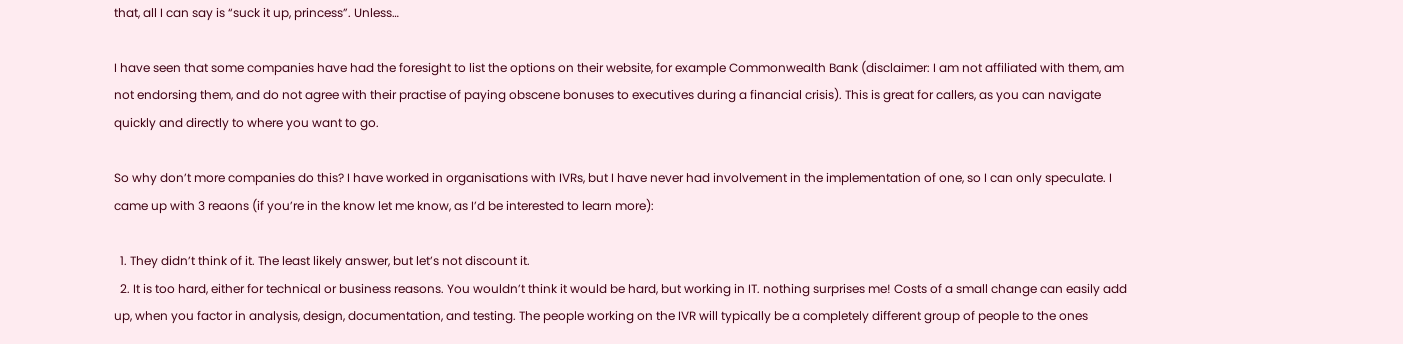that, all I can say is “suck it up, princess”. Unless…

I have seen that some companies have had the foresight to list the options on their website, for example Commonwealth Bank (disclaimer: I am not affiliated with them, am not endorsing them, and do not agree with their practise of paying obscene bonuses to executives during a financial crisis). This is great for callers, as you can navigate quickly and directly to where you want to go.

So why don’t more companies do this? I have worked in organisations with IVRs, but I have never had involvement in the implementation of one, so I can only speculate. I came up with 3 reaons (if you’re in the know let me know, as I’d be interested to learn more):

  1. They didn’t think of it. The least likely answer, but let’s not discount it.
  2. It is too hard, either for technical or business reasons. You wouldn’t think it would be hard, but working in IT. nothing surprises me! Costs of a small change can easily add up, when you factor in analysis, design, documentation, and testing. The people working on the IVR will typically be a completely different group of people to the ones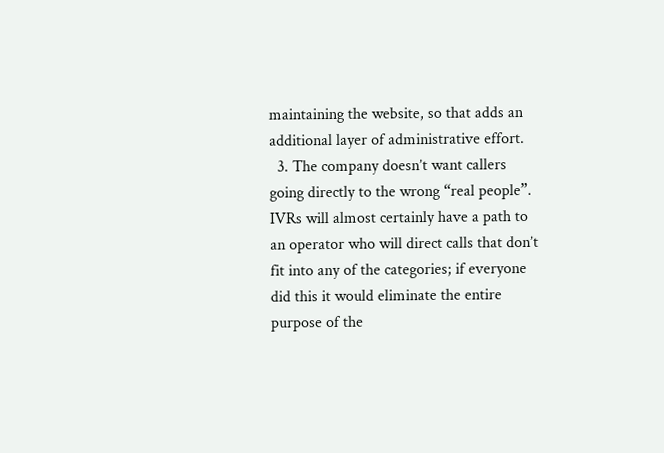maintaining the website, so that adds an additional layer of administrative effort.
  3. The company doesn’t want callers going directly to the wrong “real people”. IVRs will almost certainly have a path to an operator who will direct calls that don’t fit into any of the categories; if everyone did this it would eliminate the entire purpose of the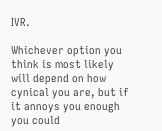IVR.

Whichever option you think is most likely will depend on how cynical you are, but if it annoys you enough you could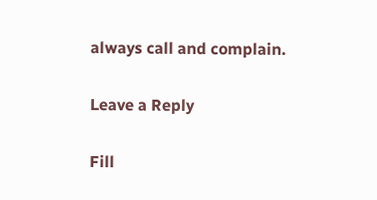always call and complain.

Leave a Reply

Fill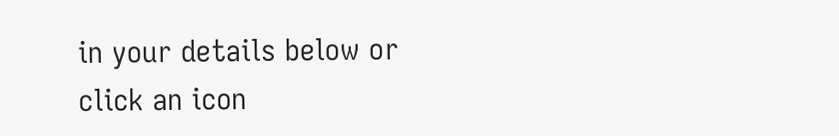in your details below or click an icon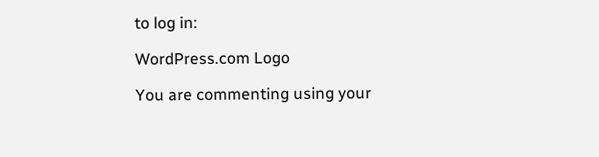to log in:

WordPress.com Logo

You are commenting using your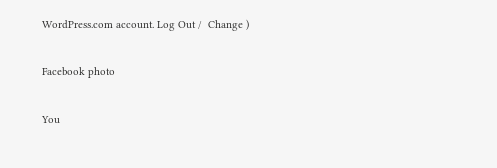WordPress.com account. Log Out /  Change )

Facebook photo

You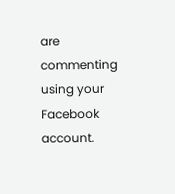are commenting using your Facebook account.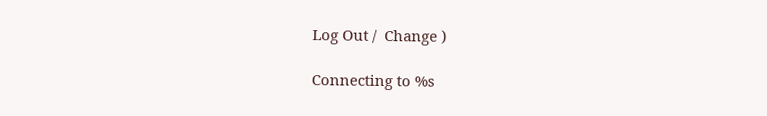Log Out /  Change )

Connecting to %s